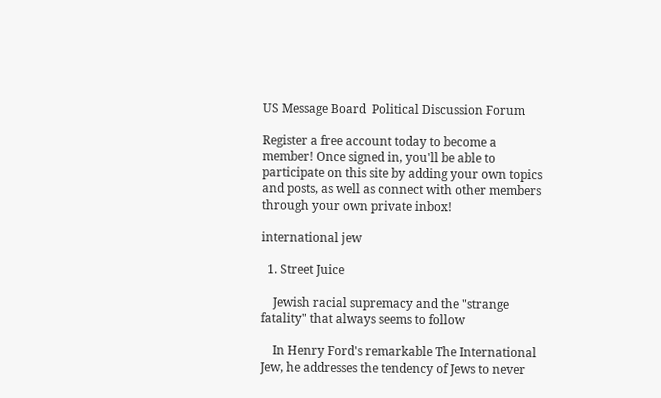US Message Board  Political Discussion Forum

Register a free account today to become a member! Once signed in, you'll be able to participate on this site by adding your own topics and posts, as well as connect with other members through your own private inbox!

international jew

  1. Street Juice

    Jewish racial supremacy and the "strange fatality" that always seems to follow

    In Henry Ford's remarkable The International Jew, he addresses the tendency of Jews to never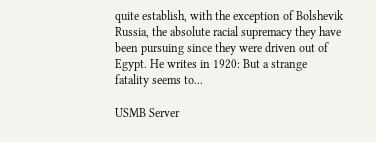quite establish, with the exception of Bolshevik Russia, the absolute racial supremacy they have been pursuing since they were driven out of Egypt. He writes in 1920: But a strange fatality seems to...

USMB Server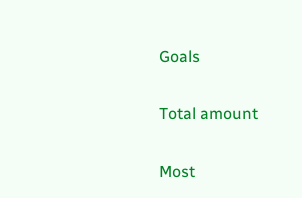Goals

Total amount

Most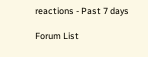reactions - Past 7 days

Forum List